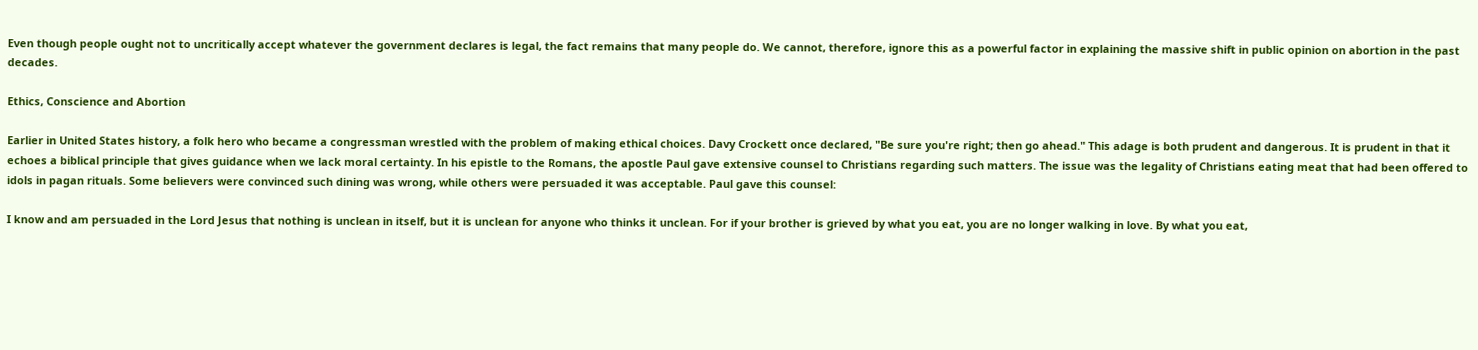Even though people ought not to uncritically accept whatever the government declares is legal, the fact remains that many people do. We cannot, therefore, ignore this as a powerful factor in explaining the massive shift in public opinion on abortion in the past decades.

Ethics, Conscience and Abortion

Earlier in United States history, a folk hero who became a congressman wrestled with the problem of making ethical choices. Davy Crockett once declared, "Be sure you're right; then go ahead." This adage is both prudent and dangerous. It is prudent in that it echoes a biblical principle that gives guidance when we lack moral certainty. In his epistle to the Romans, the apostle Paul gave extensive counsel to Christians regarding such matters. The issue was the legality of Christians eating meat that had been offered to idols in pagan rituals. Some believers were convinced such dining was wrong, while others were persuaded it was acceptable. Paul gave this counsel:

I know and am persuaded in the Lord Jesus that nothing is unclean in itself, but it is unclean for anyone who thinks it unclean. For if your brother is grieved by what you eat, you are no longer walking in love. By what you eat,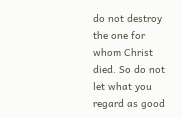do not destroy the one for whom Christ died. So do not let what you regard as good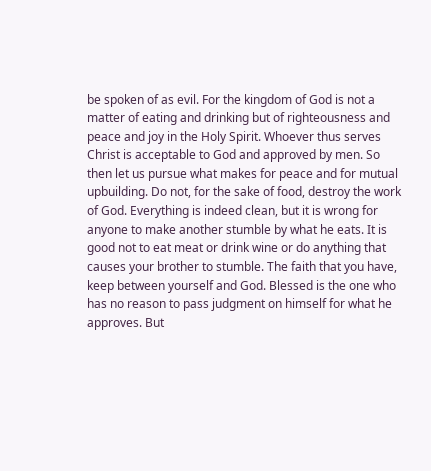be spoken of as evil. For the kingdom of God is not a matter of eating and drinking but of righteousness and peace and joy in the Holy Spirit. Whoever thus serves Christ is acceptable to God and approved by men. So then let us pursue what makes for peace and for mutual upbuilding. Do not, for the sake of food, destroy the work of God. Everything is indeed clean, but it is wrong for anyone to make another stumble by what he eats. It is good not to eat meat or drink wine or do anything that causes your brother to stumble. The faith that you have, keep between yourself and God. Blessed is the one who has no reason to pass judgment on himself for what he approves. But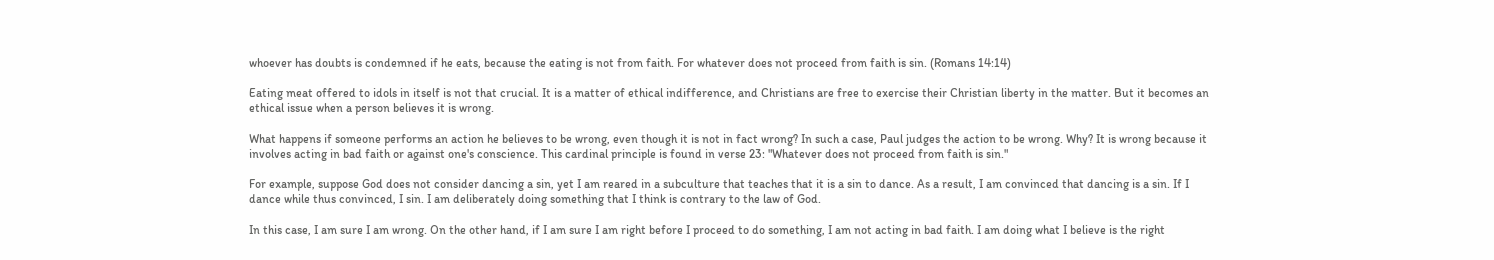whoever has doubts is condemned if he eats, because the eating is not from faith. For whatever does not proceed from faith is sin. (Romans 14:14)

Eating meat offered to idols in itself is not that crucial. It is a matter of ethical indifference, and Christians are free to exercise their Christian liberty in the matter. But it becomes an ethical issue when a person believes it is wrong.

What happens if someone performs an action he believes to be wrong, even though it is not in fact wrong? In such a case, Paul judges the action to be wrong. Why? It is wrong because it involves acting in bad faith or against one's conscience. This cardinal principle is found in verse 23: "Whatever does not proceed from faith is sin."

For example, suppose God does not consider dancing a sin, yet I am reared in a subculture that teaches that it is a sin to dance. As a result, I am convinced that dancing is a sin. If I dance while thus convinced, I sin. I am deliberately doing something that I think is contrary to the law of God.

In this case, I am sure I am wrong. On the other hand, if I am sure I am right before I proceed to do something, I am not acting in bad faith. I am doing what I believe is the right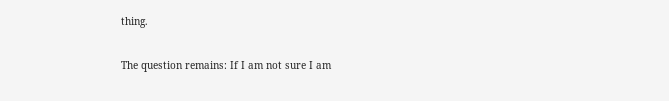thing.

The question remains: If I am not sure I am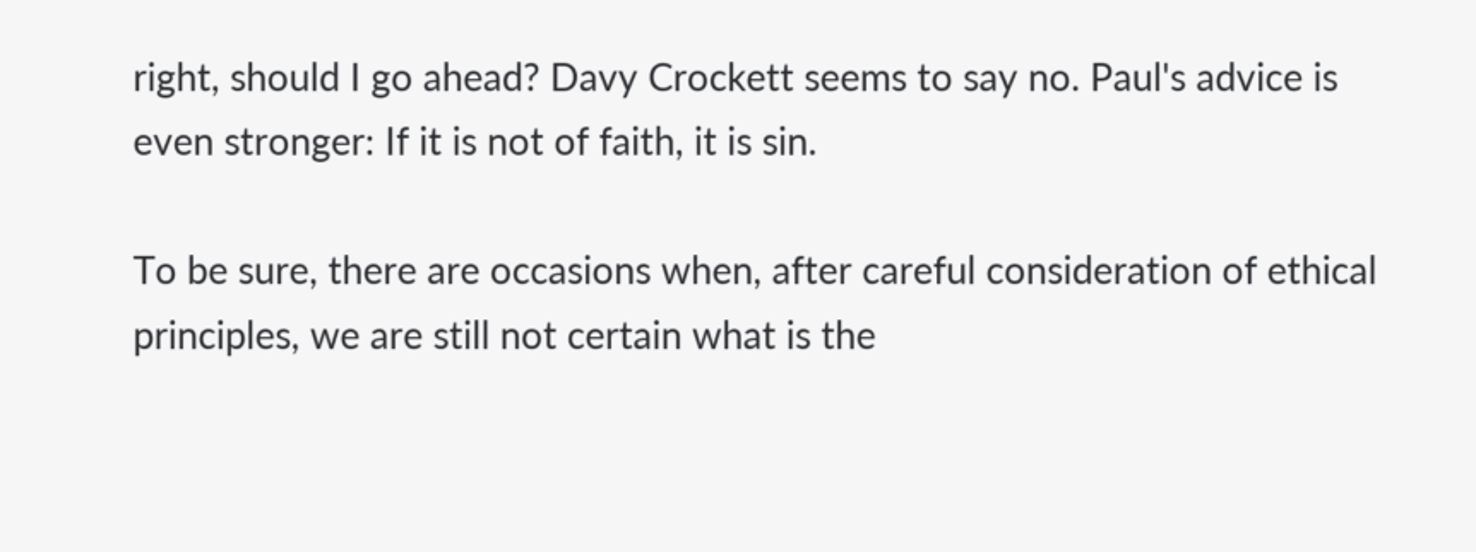right, should I go ahead? Davy Crockett seems to say no. Paul's advice is even stronger: If it is not of faith, it is sin.

To be sure, there are occasions when, after careful consideration of ethical principles, we are still not certain what is the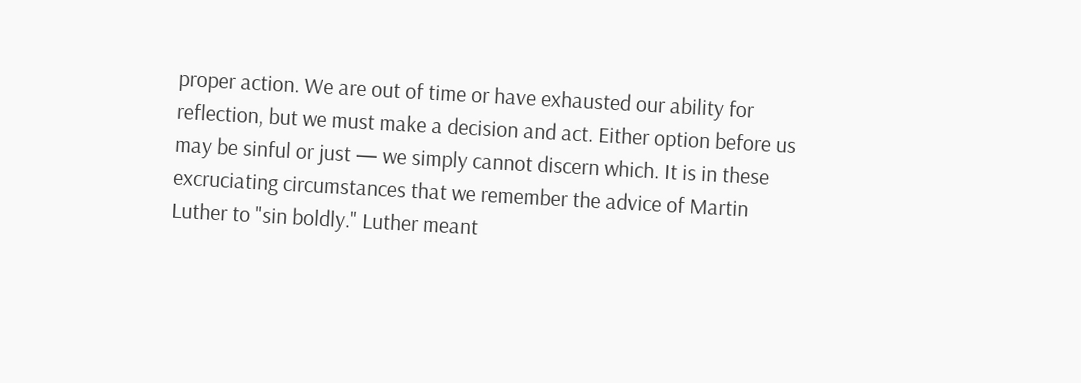proper action. We are out of time or have exhausted our ability for reflection, but we must make a decision and act. Either option before us may be sinful or just — we simply cannot discern which. It is in these excruciating circumstances that we remember the advice of Martin Luther to "sin boldly." Luther meant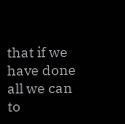that if we have done all we can to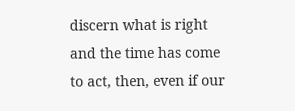discern what is right and the time has come to act, then, even if our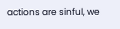actions are sinful, we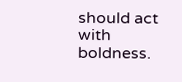should act with boldness.